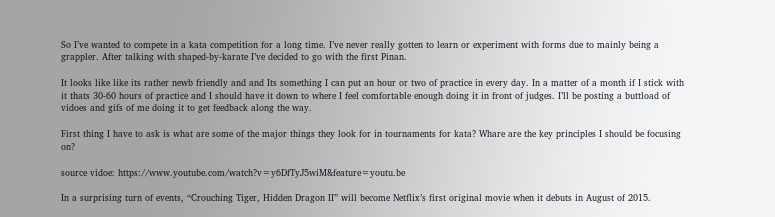So I’ve wanted to compete in a kata competition for a long time. I’ve never really gotten to learn or experiment with forms due to mainly being a grappler. After talking with shaped-by-karate I’ve decided to go with the first Pinan.

It looks like like its rather newb friendly and and Its something I can put an hour or two of practice in every day. In a matter of a month if I stick with it thats 30-60 hours of practice and I should have it down to where I feel comfortable enough doing it in front of judges. I’ll be posting a buttload of vidoes and gifs of me doing it to get feedback along the way.

First thing I have to ask is what are some of the major things they look for in tournaments for kata? Whare are the key principles I should be focusing on?

source vidoe: https://www.youtube.com/watch?v=y6DfTyJ5wiM&feature=youtu.be

In a surprising turn of events, “Crouching Tiger, Hidden Dragon II” will become Netflix’s first original movie when it debuts in August of 2015.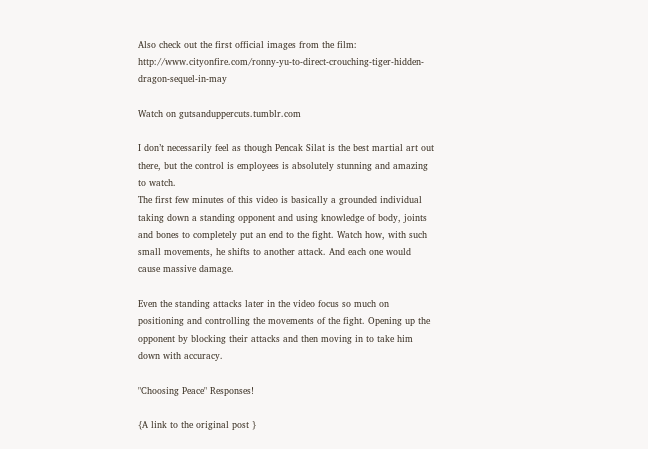Also check out the first official images from the film: http://www.cityonfire.com/ronny-yu-to-direct-crouching-tiger-hidden-dragon-sequel-in-may

Watch on gutsanduppercuts.tumblr.com

I don’t necessarily feel as though Pencak Silat is the best martial art out there, but the control is employees is absolutely stunning and amazing to watch.
The first few minutes of this video is basically a grounded individual taking down a standing opponent and using knowledge of body, joints and bones to completely put an end to the fight. Watch how, with such small movements, he shifts to another attack. And each one would cause massive damage.

Even the standing attacks later in the video focus so much on positioning and controlling the movements of the fight. Opening up the opponent by blocking their attacks and then moving in to take him down with accuracy.

"Choosing Peace" Responses!

{A link to the original post }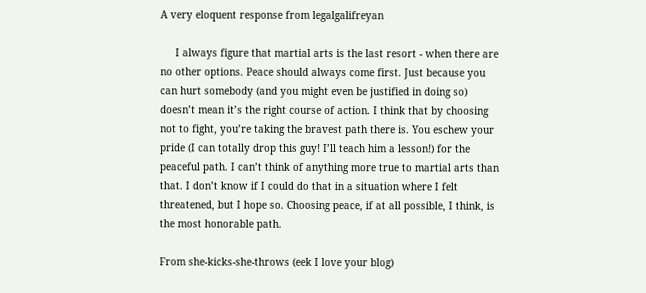A very eloquent response from legalgalifreyan

     I always figure that martial arts is the last resort - when there are no other options. Peace should always come first. Just because you can hurt somebody (and you might even be justified in doing so) doesn’t mean it’s the right course of action. I think that by choosing not to fight, you’re taking the bravest path there is. You eschew your pride (I can totally drop this guy! I’ll teach him a lesson!) for the peaceful path. I can’t think of anything more true to martial arts than that. I don’t know if I could do that in a situation where I felt threatened, but I hope so. Choosing peace, if at all possible, I think, is the most honorable path.

From she-kicks-she-throws (eek I love your blog)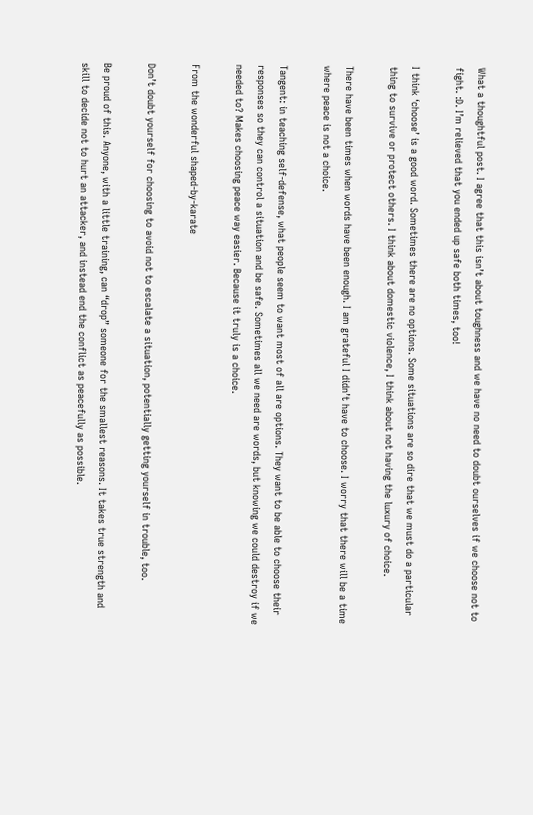What a thoughtful post. I agree that this isn’t about toughness and we have no need to doubt ourselves if we choose not to fight. :D. I’m relieved that you ended up safe both times, too!

I think ‘choose’ is a good word. Sometimes there are no options. Some situations are so dire that we must do a particular thing to survive or protect others. I think about domestic violence, I think about not having the luxury of choice.

There have been times when words have been enough. I am grateful I didn’t have to choose. I worry that there will be a time where peace is not a choice.

Tangent: in teaching self-defense, what people seem to want most of all are options. They want to be able to choose their responses so they can control a situation and be safe. Sometimes all we need are words, but knowing we could destroy if we needed to? Makes choosing peace way easier. Because it truly is a choice.

From the wonderful shaped-by-karate

Don’t doubt yourself for choosing to avoid not to escalate a situation, potentially getting yourself in trouble, too.

Be proud of this. Anyone, with a little training, can “drop” someone for the smallest reasons. It takes true strength and skill to decide not to hurt an attacker, and instead end the conflict as peacefully as possible.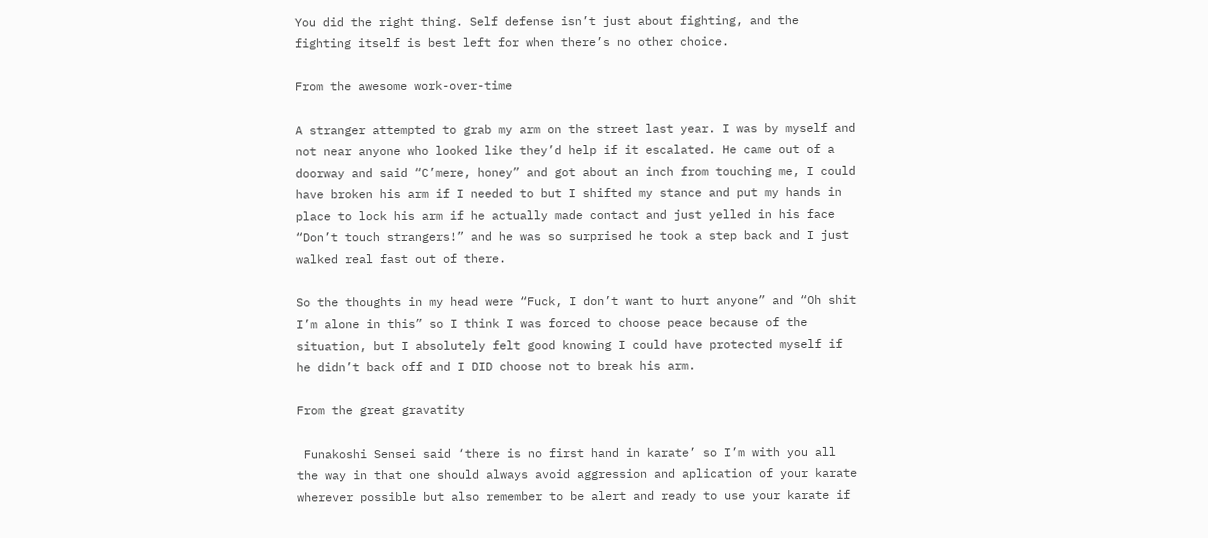You did the right thing. Self defense isn’t just about fighting, and the fighting itself is best left for when there’s no other choice.

From the awesome work-over-time

A stranger attempted to grab my arm on the street last year. I was by myself and not near anyone who looked like they’d help if it escalated. He came out of a doorway and said “C’mere, honey” and got about an inch from touching me, I could have broken his arm if I needed to but I shifted my stance and put my hands in place to lock his arm if he actually made contact and just yelled in his face “Don’t touch strangers!” and he was so surprised he took a step back and I just walked real fast out of there.

So the thoughts in my head were “Fuck, I don’t want to hurt anyone” and “Oh shit I’m alone in this” so I think I was forced to choose peace because of the situation, but I absolutely felt good knowing I could have protected myself if he didn’t back off and I DID choose not to break his arm.

From the great gravatity

 Funakoshi Sensei said ‘there is no first hand in karate’ so I’m with you all the way in that one should always avoid aggression and aplication of your karate wherever possible but also remember to be alert and ready to use your karate if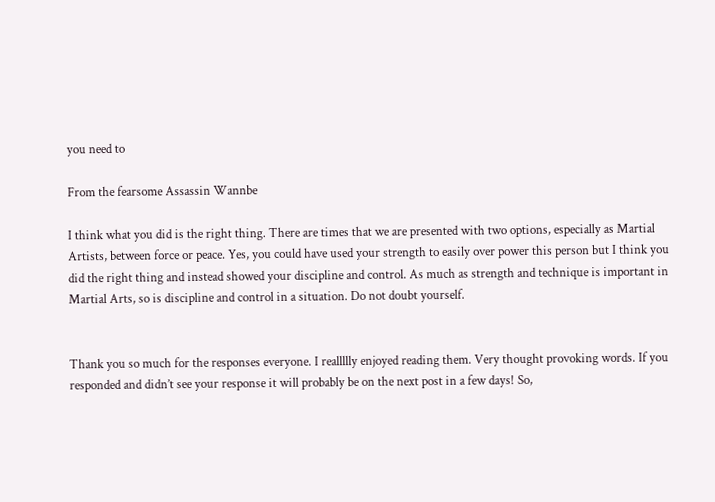you need to

From the fearsome Assassin Wannbe

I think what you did is the right thing. There are times that we are presented with two options, especially as Martial Artists, between force or peace. Yes, you could have used your strength to easily over power this person but I think you did the right thing and instead showed your discipline and control. As much as strength and technique is important in Martial Arts, so is discipline and control in a situation. Do not doubt yourself.


Thank you so much for the responses everyone. I reallllly enjoyed reading them. Very thought provoking words. If you responded and didn’t see your response it will probably be on the next post in a few days! So,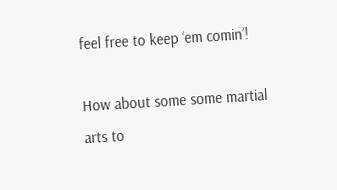feel free to keep ‘em comin’!

How about some some martial arts to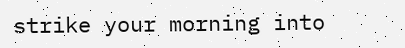strike your morning into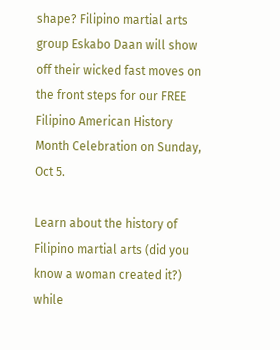shape? Filipino martial arts group Eskabo Daan will show off their wicked fast moves on the front steps for our FREE Filipino American History Month Celebration on Sunday, Oct 5.

Learn about the history of Filipino martial arts (did you know a woman created it?) while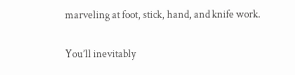marveling at foot, stick, hand, and knife work.

You’ll inevitably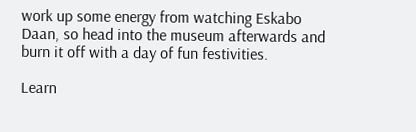work up some energy from watching Eskabo Daan, so head into the museum afterwards and burn it off with a day of fun festivities.

Learn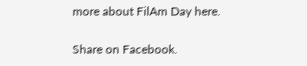more about FilAm Day here.

Share on Facebook.